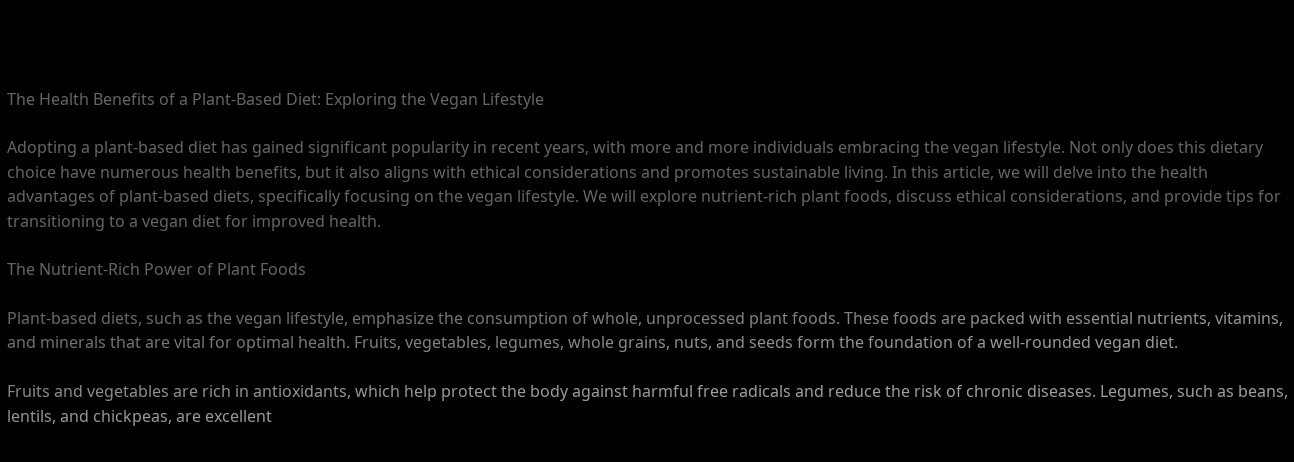The Health Benefits of a Plant-Based Diet: Exploring the Vegan Lifestyle

Adopting a plant-based diet has gained significant popularity in recent years, with more and more individuals embracing the vegan lifestyle. Not only does this dietary choice have numerous health benefits, but it also aligns with ethical considerations and promotes sustainable living. In this article, we will delve into the health advantages of plant-based diets, specifically focusing on the vegan lifestyle. We will explore nutrient-rich plant foods, discuss ethical considerations, and provide tips for transitioning to a vegan diet for improved health.

The Nutrient-Rich Power of Plant Foods

Plant-based diets, such as the vegan lifestyle, emphasize the consumption of whole, unprocessed plant foods. These foods are packed with essential nutrients, vitamins, and minerals that are vital for optimal health. Fruits, vegetables, legumes, whole grains, nuts, and seeds form the foundation of a well-rounded vegan diet.

Fruits and vegetables are rich in antioxidants, which help protect the body against harmful free radicals and reduce the risk of chronic diseases. Legumes, such as beans, lentils, and chickpeas, are excellent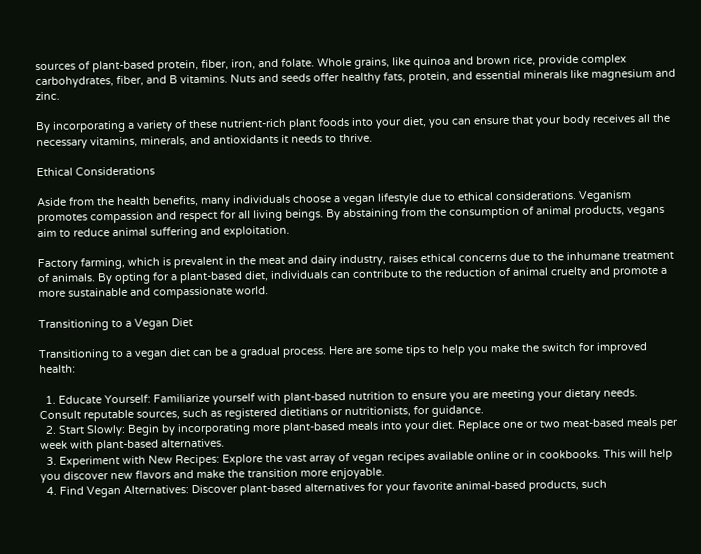sources of plant-based protein, fiber, iron, and folate. Whole grains, like quinoa and brown rice, provide complex carbohydrates, fiber, and B vitamins. Nuts and seeds offer healthy fats, protein, and essential minerals like magnesium and zinc.

By incorporating a variety of these nutrient-rich plant foods into your diet, you can ensure that your body receives all the necessary vitamins, minerals, and antioxidants it needs to thrive.

Ethical Considerations

Aside from the health benefits, many individuals choose a vegan lifestyle due to ethical considerations. Veganism promotes compassion and respect for all living beings. By abstaining from the consumption of animal products, vegans aim to reduce animal suffering and exploitation.

Factory farming, which is prevalent in the meat and dairy industry, raises ethical concerns due to the inhumane treatment of animals. By opting for a plant-based diet, individuals can contribute to the reduction of animal cruelty and promote a more sustainable and compassionate world.

Transitioning to a Vegan Diet

Transitioning to a vegan diet can be a gradual process. Here are some tips to help you make the switch for improved health:

  1. Educate Yourself: Familiarize yourself with plant-based nutrition to ensure you are meeting your dietary needs. Consult reputable sources, such as registered dietitians or nutritionists, for guidance.
  2. Start Slowly: Begin by incorporating more plant-based meals into your diet. Replace one or two meat-based meals per week with plant-based alternatives.
  3. Experiment with New Recipes: Explore the vast array of vegan recipes available online or in cookbooks. This will help you discover new flavors and make the transition more enjoyable.
  4. Find Vegan Alternatives: Discover plant-based alternatives for your favorite animal-based products, such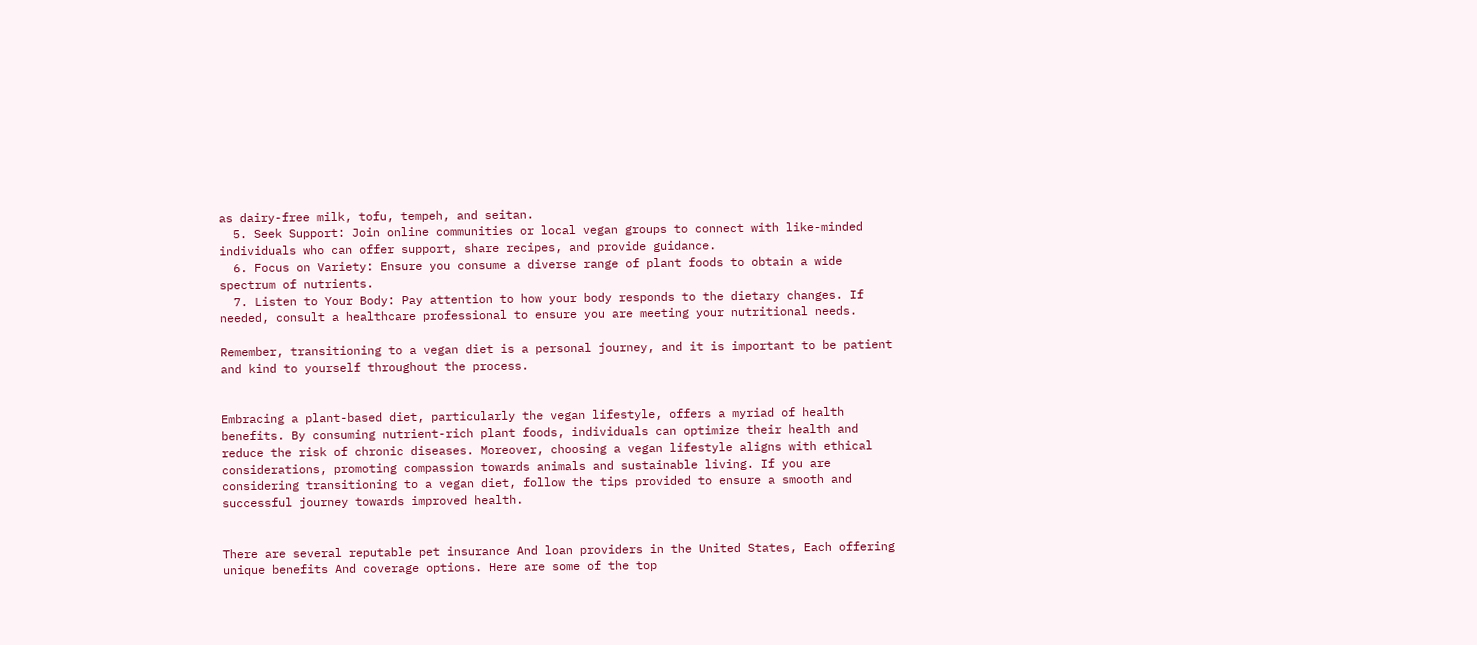as dairy-free milk, tofu, tempeh, and seitan.
  5. Seek Support: Join online communities or local vegan groups to connect with like-minded individuals who can offer support, share recipes, and provide guidance.
  6. Focus on Variety: Ensure you consume a diverse range of plant foods to obtain a wide spectrum of nutrients.
  7. Listen to Your Body: Pay attention to how your body responds to the dietary changes. If needed, consult a healthcare professional to ensure you are meeting your nutritional needs.

Remember, transitioning to a vegan diet is a personal journey, and it is important to be patient and kind to yourself throughout the process.


Embracing a plant-based diet, particularly the vegan lifestyle, offers a myriad of health benefits. By consuming nutrient-rich plant foods, individuals can optimize their health and reduce the risk of chronic diseases. Moreover, choosing a vegan lifestyle aligns with ethical considerations, promoting compassion towards animals and sustainable living. If you are considering transitioning to a vegan diet, follow the tips provided to ensure a smooth and successful journey towards improved health.


There are several reputable pet insurance And loan providers in the United States, Each offering unique benefits And coverage options. Here are some of the top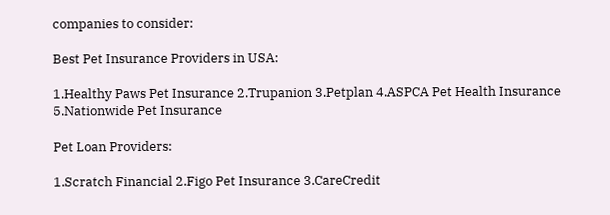companies to consider:

Best Pet Insurance Providers in USA:

1.Healthy Paws Pet Insurance 2.Trupanion 3.Petplan 4.ASPCA Pet Health Insurance 5.Nationwide Pet Insurance

Pet Loan Providers:

1.Scratch Financial 2.Figo Pet Insurance 3.CareCredit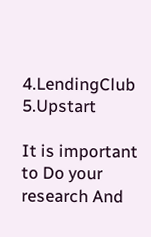4.LendingClub 5.Upstart

It is important to Do your research And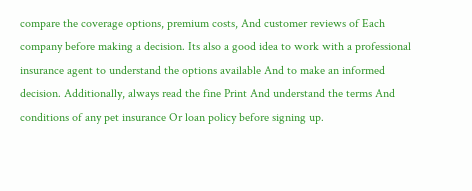compare the coverage options, premium costs, And customer reviews of Each company before making a decision. Its also a good idea to work with a professional insurance agent to understand the options available And to make an informed decision. Additionally, always read the fine Print And understand the terms And conditions of any pet insurance Or loan policy before signing up.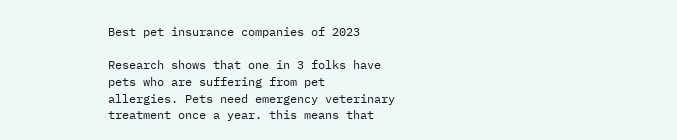Best pet insurance companies of 2023

Research shows that one in 3 folks have pets who are suffering from pet allergies. Pets need emergency veterinary treatment once a year. this means that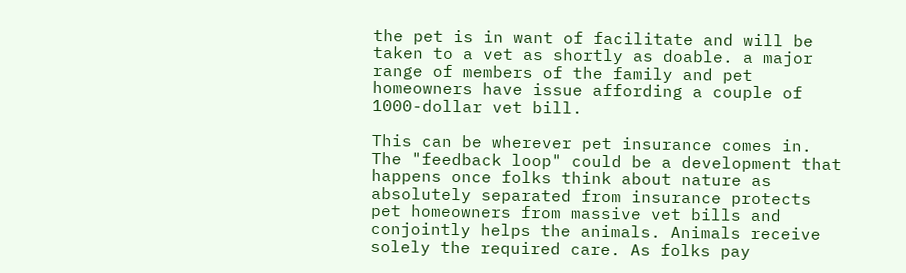the pet is in want of facilitate and will be taken to a vet as shortly as doable. a major range of members of the family and pet homeowners have issue affording a couple of 1000-dollar vet bill.

This can be wherever pet insurance comes in. The "feedback loop" could be a development that happens once folks think about nature as absolutely separated from insurance protects pet homeowners from massive vet bills and conjointly helps the animals. Animals receive solely the required care. As folks pay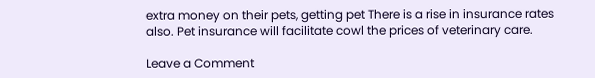extra money on their pets, getting pet There is a rise in insurance rates also. Pet insurance will facilitate cowl the prices of veterinary care.

Leave a Comment